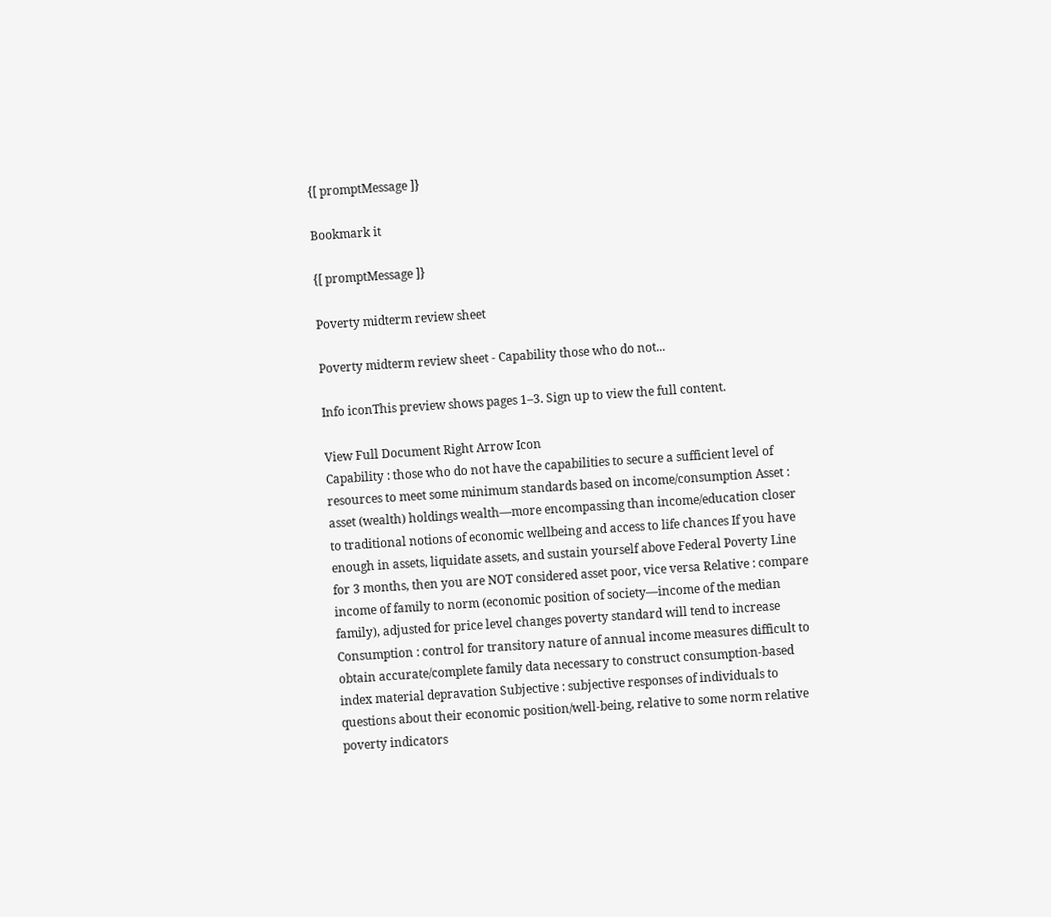{[ promptMessage ]}

Bookmark it

{[ promptMessage ]}

Poverty midterm review sheet

Poverty midterm review sheet - Capability those who do not...

Info iconThis preview shows pages 1–3. Sign up to view the full content.

View Full Document Right Arrow Icon
Capability : those who do not have the capabilities to secure a sufficient level of resources to meet some minimum standards based on income/consumption Asset : asset (wealth) holdings wealth—more encompassing than income/education closer to traditional notions of economic wellbeing and access to life chances If you have enough in assets, liquidate assets, and sustain yourself above Federal Poverty Line for 3 months, then you are NOT considered asset poor, vice versa Relative : compare income of family to norm (economic position of society—income of the median family), adjusted for price level changes poverty standard will tend to increase Consumption : control for transitory nature of annual income measures difficult to obtain accurate/complete family data necessary to construct consumption-based index material depravation Subjective : subjective responses of individuals to questions about their economic position/well-being, relative to some norm relative poverty indicators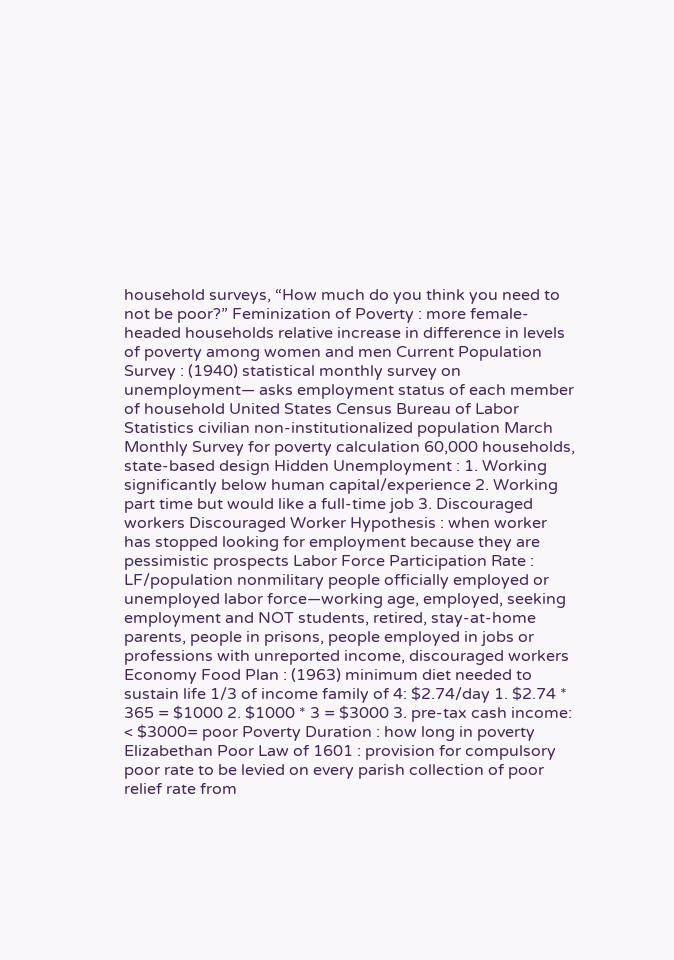household surveys, “How much do you think you need to not be poor?” Feminization of Poverty : more female-headed households relative increase in difference in levels of poverty among women and men Current Population Survey : (1940) statistical monthly survey on unemployment— asks employment status of each member of household United States Census Bureau of Labor Statistics civilian non-institutionalized population March Monthly Survey for poverty calculation 60,000 households, state-based design Hidden Unemployment : 1. Working significantly below human capital/experience 2. Working part time but would like a full-time job 3. Discouraged workers Discouraged Worker Hypothesis : when worker has stopped looking for employment because they are pessimistic prospects Labor Force Participation Rate : LF/population nonmilitary people officially employed or unemployed labor force—working age, employed, seeking employment and NOT students, retired, stay-at-home parents, people in prisons, people employed in jobs or professions with unreported income, discouraged workers Economy Food Plan : (1963) minimum diet needed to sustain life 1/3 of income family of 4: $2.74/day 1. $2.74 * 365 = $1000 2. $1000 * 3 = $3000 3. pre-tax cash income: < $3000= poor Poverty Duration : how long in poverty Elizabethan Poor Law of 1601 : provision for compulsory poor rate to be levied on every parish collection of poor relief rate from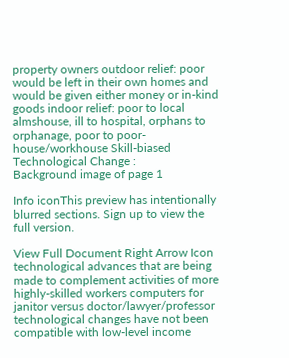property owners outdoor relief: poor would be left in their own homes and would be given either money or in-kind goods indoor relief: poor to local almshouse, ill to hospital, orphans to orphanage, poor to poor-house/workhouse Skill-biased Technological Change :
Background image of page 1

Info iconThis preview has intentionally blurred sections. Sign up to view the full version.

View Full Document Right Arrow Icon
technological advances that are being made to complement activities of more highly-skilled workers computers for janitor versus doctor/lawyer/professor technological changes have not been compatible with low-level income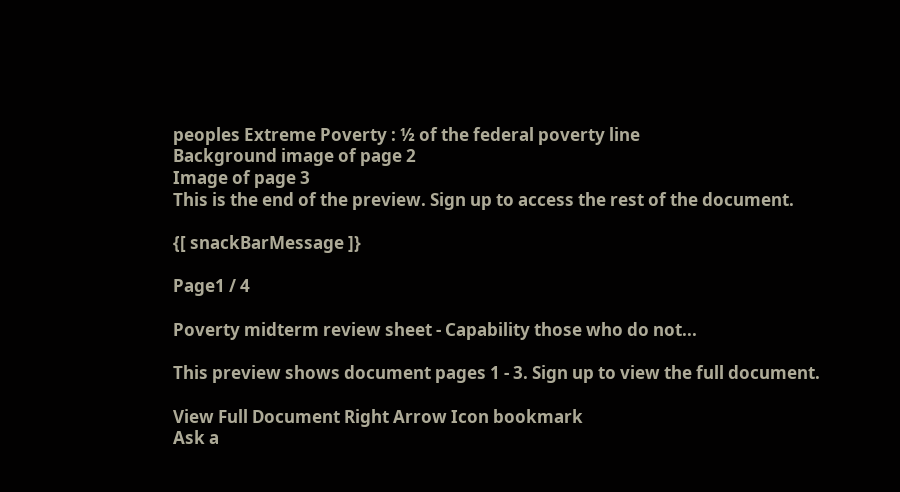peoples Extreme Poverty : ½ of the federal poverty line
Background image of page 2
Image of page 3
This is the end of the preview. Sign up to access the rest of the document.

{[ snackBarMessage ]}

Page1 / 4

Poverty midterm review sheet - Capability those who do not...

This preview shows document pages 1 - 3. Sign up to view the full document.

View Full Document Right Arrow Icon bookmark
Ask a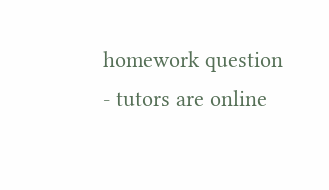homework question - tutors are online